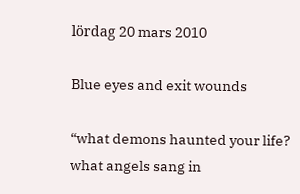lördag 20 mars 2010

Blue eyes and exit wounds

“what demons haunted your life?
what angels sang in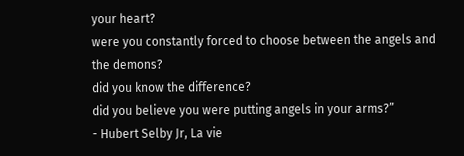your heart?
were you constantly forced to choose between the angels and the demons?
did you know the difference?
did you believe you were putting angels in your arms?”
- Hubert Selby Jr, La vie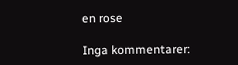en rose

Inga kommentarer: